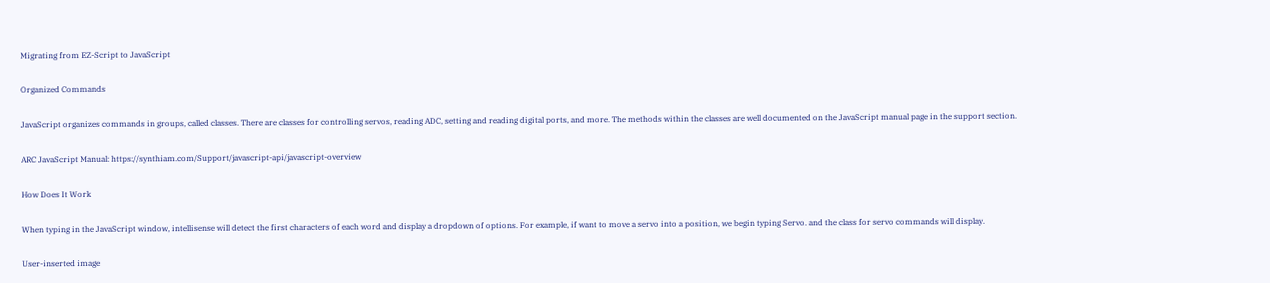Migrating from EZ-Script to JavaScript

Organized Commands

JavaScript organizes commands in groups, called classes. There are classes for controlling servos, reading ADC, setting and reading digital ports, and more. The methods within the classes are well documented on the JavaScript manual page in the support section.

ARC JavaScript Manual: https://synthiam.com/Support/javascript-api/javascript-overview

How Does It Work

When typing in the JavaScript window, intellisense will detect the first characters of each word and display a dropdown of options. For example, if want to move a servo into a position, we begin typing Servo. and the class for servo commands will display.

User-inserted image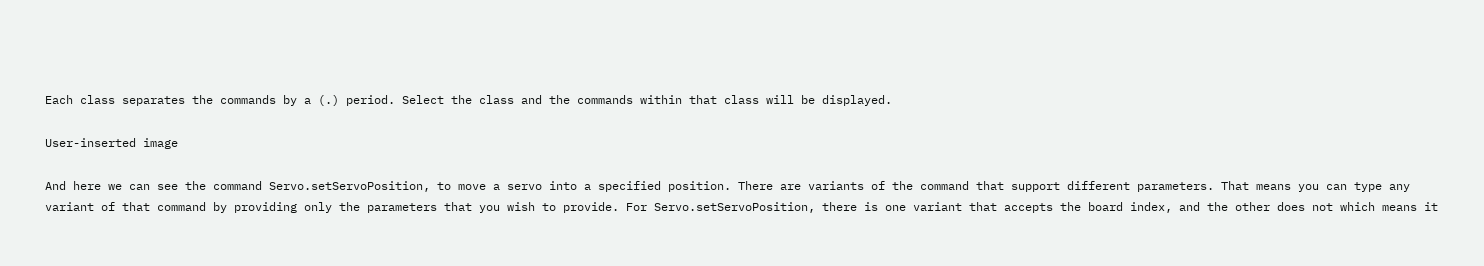Each class separates the commands by a (.) period. Select the class and the commands within that class will be displayed.

User-inserted image

And here we can see the command Servo.setServoPosition, to move a servo into a specified position. There are variants of the command that support different parameters. That means you can type any variant of that command by providing only the parameters that you wish to provide. For Servo.setServoPosition, there is one variant that accepts the board index, and the other does not which means it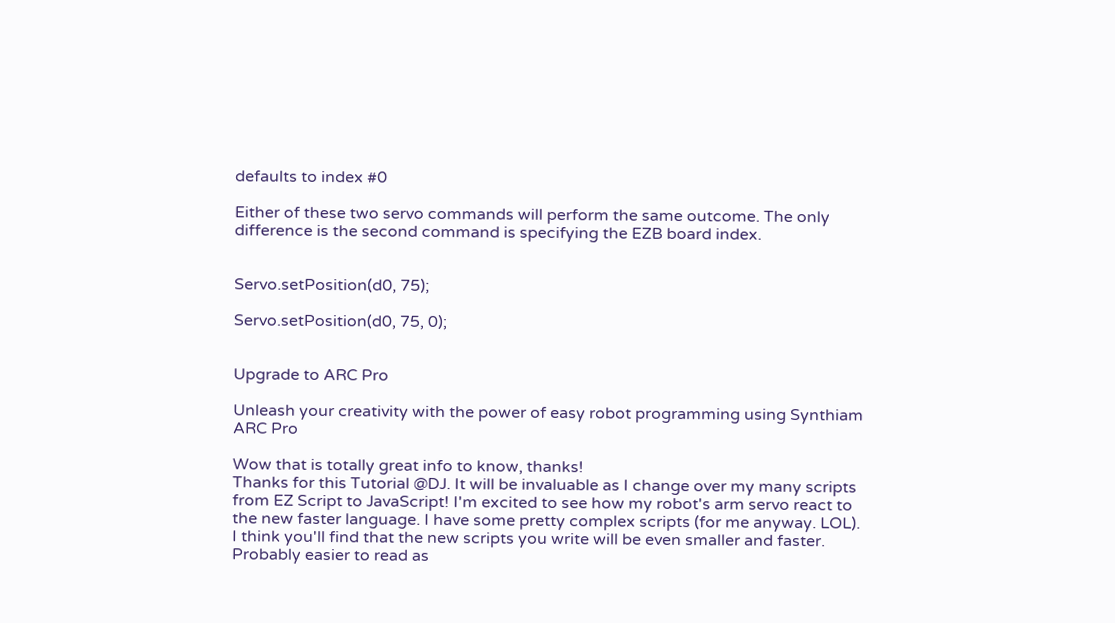defaults to index #0

Either of these two servo commands will perform the same outcome. The only difference is the second command is specifying the EZB board index.


Servo.setPosition(d0, 75);

Servo.setPosition(d0, 75, 0);


Upgrade to ARC Pro

Unleash your creativity with the power of easy robot programming using Synthiam ARC Pro

Wow that is totally great info to know, thanks!
Thanks for this Tutorial @DJ. It will be invaluable as I change over my many scripts from EZ Script to JavaScript! I'm excited to see how my robot's arm servo react to the new faster language. I have some pretty complex scripts (for me anyway. LOL).
I think you'll find that the new scripts you write will be even smaller and faster. Probably easier to read as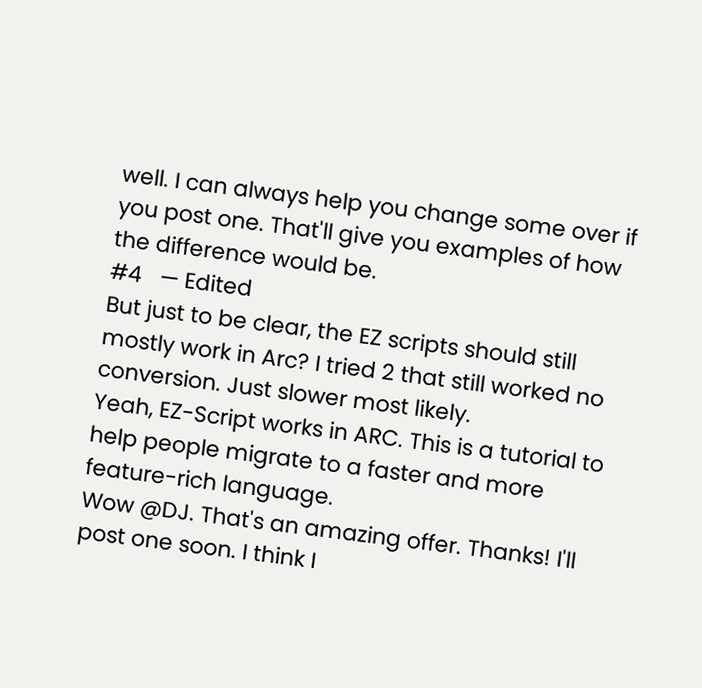well. I can always help you change some over if you post one. That'll give you examples of how the difference would be.
#4   — Edited
But just to be clear, the EZ scripts should still mostly work in Arc? I tried 2 that still worked no conversion. Just slower most likely.
Yeah, EZ-Script works in ARC. This is a tutorial to help people migrate to a faster and more feature-rich language.
Wow @DJ. That's an amazing offer. Thanks! I'll post one soon. I think I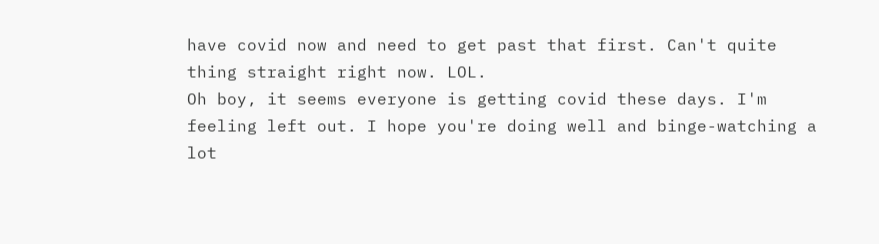have covid now and need to get past that first. Can't quite thing straight right now. LOL.
Oh boy, it seems everyone is getting covid these days. I'm feeling left out. I hope you're doing well and binge-watching a lot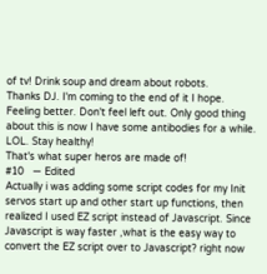of tv! Drink soup and dream about robots.
Thanks DJ. I'm coming to the end of it I hope. Feeling better. Don't feel left out. Only good thing about this is now I have some antibodies for a while. LOL. Stay healthy!
That's what super heros are made of!
#10   — Edited
Actually i was adding some script codes for my Init servos start up and other start up functions, then realized I used EZ script instead of Javascript. Since Javascript is way faster ,what is the easy way to convert the EZ script over to Javascript? right now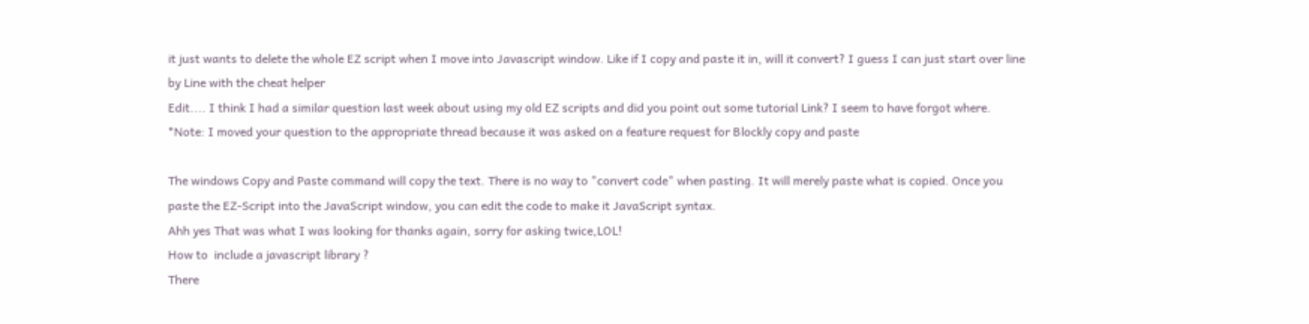it just wants to delete the whole EZ script when I move into Javascript window. Like if I copy and paste it in, will it convert? I guess I can just start over line by Line with the cheat helper
Edit.... I think I had a similar question last week about using my old EZ scripts and did you point out some tutorial Link? I seem to have forgot where.
*Note: I moved your question to the appropriate thread because it was asked on a feature request for Blockly copy and paste

The windows Copy and Paste command will copy the text. There is no way to "convert code" when pasting. It will merely paste what is copied. Once you paste the EZ-Script into the JavaScript window, you can edit the code to make it JavaScript syntax.
Ahh yes That was what I was looking for thanks again, sorry for asking twice,LOL!
How to  include a javascript library ?
There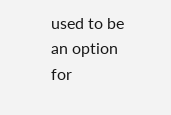used to be an option for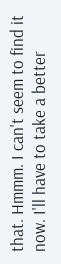that. Hmmm. I can't seem to find it now. I'll have to take a better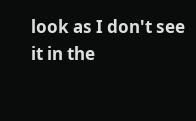look as I don't see it in the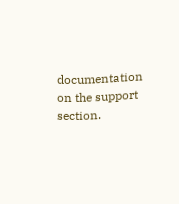documentation on the support section.